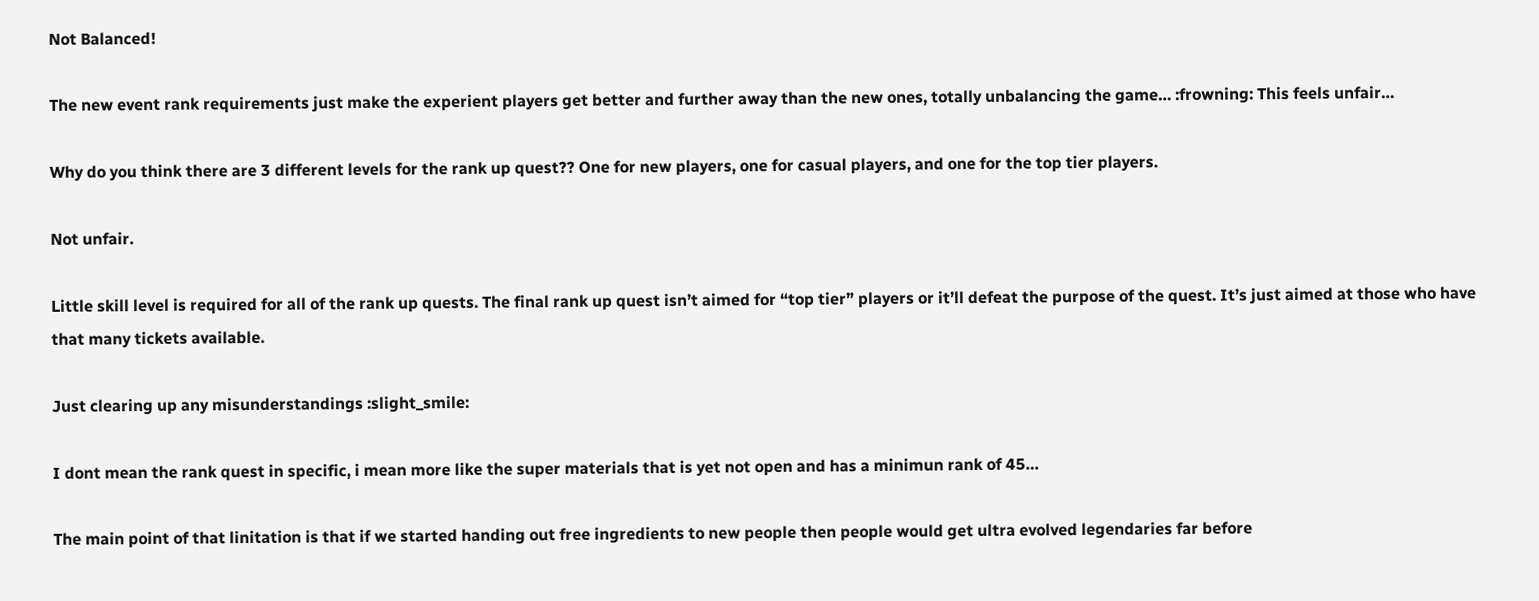Not Balanced!

The new event rank requirements just make the experient players get better and further away than the new ones, totally unbalancing the game… :frowning: This feels unfair…

Why do you think there are 3 different levels for the rank up quest?? One for new players, one for casual players, and one for the top tier players.

Not unfair.

Little skill level is required for all of the rank up quests. The final rank up quest isn’t aimed for “top tier” players or it’ll defeat the purpose of the quest. It’s just aimed at those who have that many tickets available.

Just clearing up any misunderstandings :slight_smile:

I dont mean the rank quest in specific, i mean more like the super materials that is yet not open and has a minimun rank of 45…

The main point of that linitation is that if we started handing out free ingredients to new people then people would get ultra evolved legendaries far before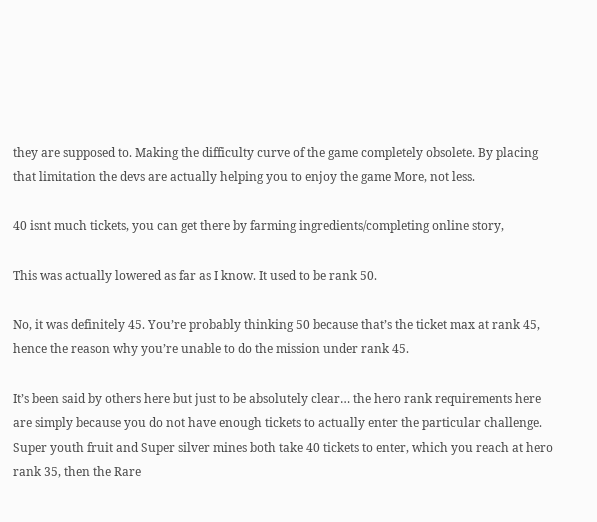they are supposed to. Making the difficulty curve of the game completely obsolete. By placing that limitation the devs are actually helping you to enjoy the game More, not less.

40 isnt much tickets, you can get there by farming ingredients/completing online story,

This was actually lowered as far as I know. It used to be rank 50.

No, it was definitely 45. You’re probably thinking 50 because that’s the ticket max at rank 45, hence the reason why you’re unable to do the mission under rank 45.

It’s been said by others here but just to be absolutely clear… the hero rank requirements here are simply because you do not have enough tickets to actually enter the particular challenge. Super youth fruit and Super silver mines both take 40 tickets to enter, which you reach at hero rank 35, then the Rare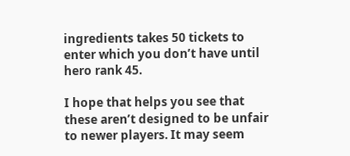ingredients takes 50 tickets to enter which you don’t have until hero rank 45.

I hope that helps you see that these aren’t designed to be unfair to newer players. It may seem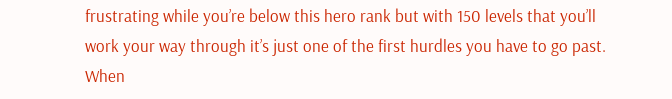frustrating while you’re below this hero rank but with 150 levels that you’ll work your way through it’s just one of the first hurdles you have to go past. When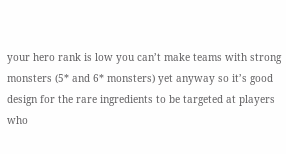your hero rank is low you can’t make teams with strong monsters (5* and 6* monsters) yet anyway so it’s good design for the rare ingredients to be targeted at players who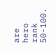are hero rank 50-100.